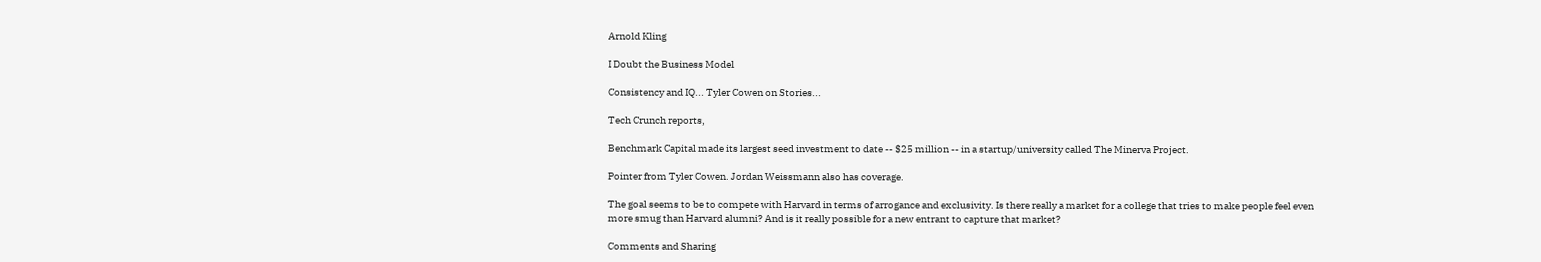Arnold Kling

I Doubt the Business Model

Consistency and IQ... Tyler Cowen on Stories...

Tech Crunch reports,

Benchmark Capital made its largest seed investment to date -- $25 million -- in a startup/university called The Minerva Project.

Pointer from Tyler Cowen. Jordan Weissmann also has coverage.

The goal seems to be to compete with Harvard in terms of arrogance and exclusivity. Is there really a market for a college that tries to make people feel even more smug than Harvard alumni? And is it really possible for a new entrant to capture that market?

Comments and Sharing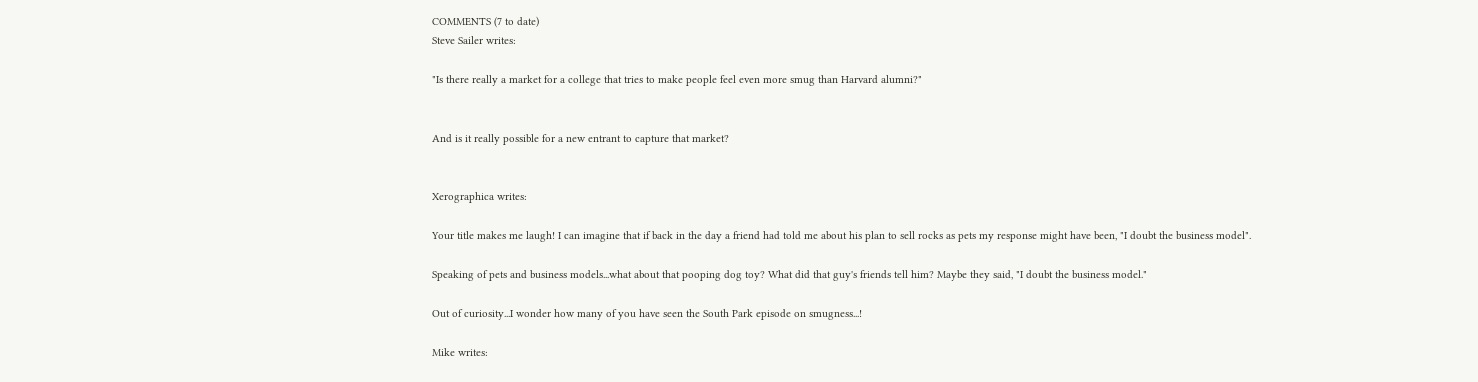COMMENTS (7 to date)
Steve Sailer writes:

"Is there really a market for a college that tries to make people feel even more smug than Harvard alumni?"


And is it really possible for a new entrant to capture that market?


Xerographica writes:

Your title makes me laugh! I can imagine that if back in the day a friend had told me about his plan to sell rocks as pets my response might have been, "I doubt the business model".

Speaking of pets and business models...what about that pooping dog toy? What did that guy's friends tell him? Maybe they said, "I doubt the business model."

Out of curiosity...I wonder how many of you have seen the South Park episode on smugness...!

Mike writes: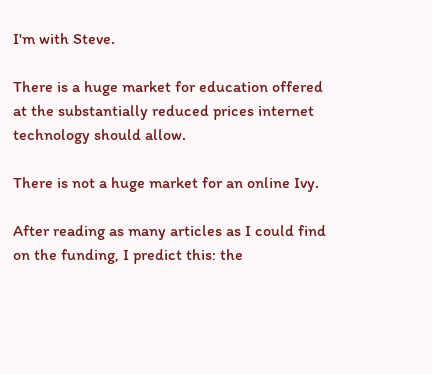I'm with Steve.

There is a huge market for education offered at the substantially reduced prices internet technology should allow.

There is not a huge market for an online Ivy.

After reading as many articles as I could find on the funding, I predict this: the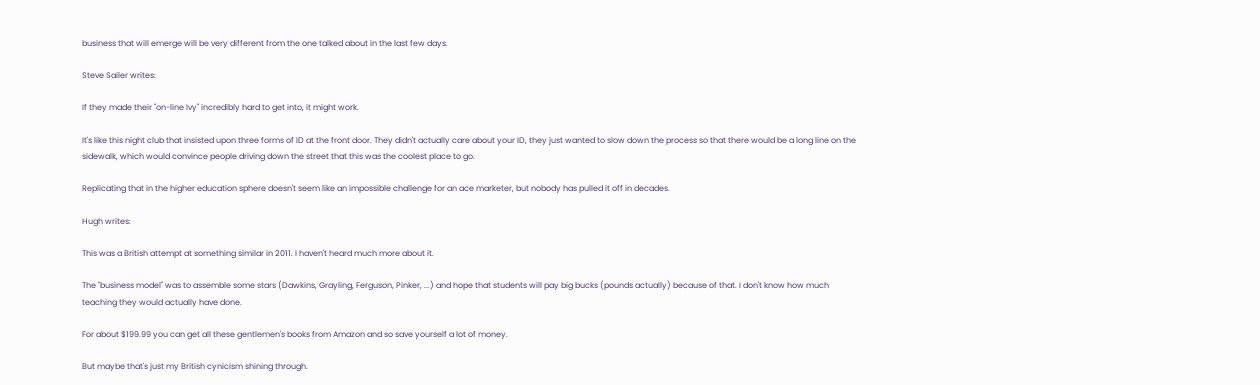business that will emerge will be very different from the one talked about in the last few days.

Steve Sailer writes:

If they made their "on-line Ivy" incredibly hard to get into, it might work.

It's like this night club that insisted upon three forms of ID at the front door. They didn't actually care about your ID, they just wanted to slow down the process so that there would be a long line on the sidewalk, which would convince people driving down the street that this was the coolest place to go.

Replicating that in the higher education sphere doesn't seem like an impossible challenge for an ace marketer, but nobody has pulled it off in decades.

Hugh writes:

This was a British attempt at something similar in 2011. I haven't heard much more about it.

The "business model" was to assemble some stars (Dawkins, Grayling, Ferguson, Pinker, ...) and hope that students will pay big bucks (pounds actually) because of that. I don't know how much teaching they would actually have done.

For about $199.99 you can get all these gentlemen's books from Amazon and so save yourself a lot of money.

But maybe that's just my British cynicism shining through.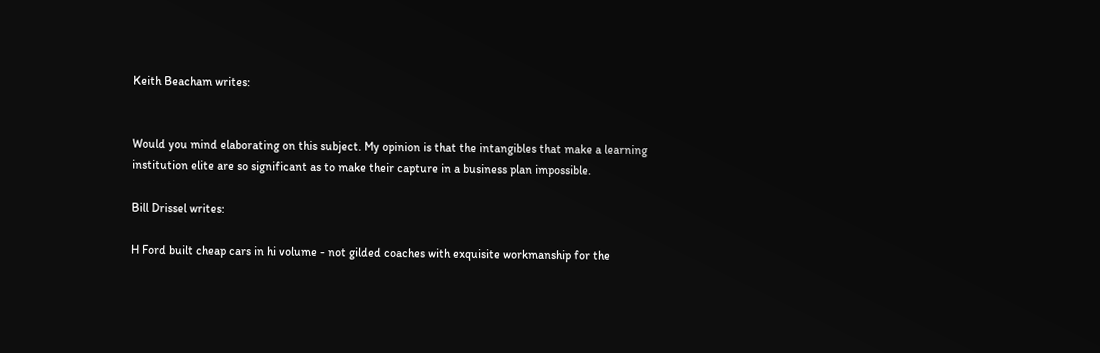Keith Beacham writes:


Would you mind elaborating on this subject. My opinion is that the intangibles that make a learning institution elite are so significant as to make their capture in a business plan impossible.

Bill Drissel writes:

H Ford built cheap cars in hi volume - not gilded coaches with exquisite workmanship for the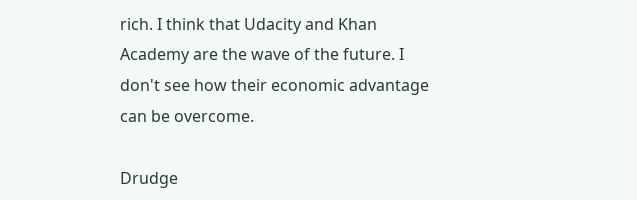rich. I think that Udacity and Khan Academy are the wave of the future. I don't see how their economic advantage can be overcome.

Drudge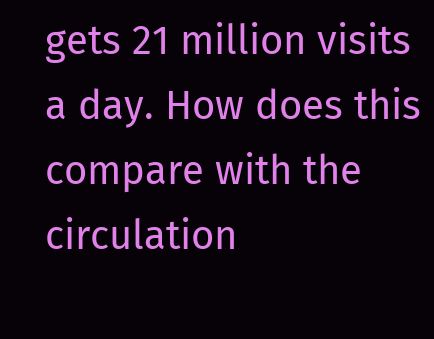gets 21 million visits a day. How does this compare with the circulation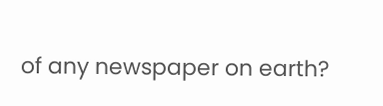of any newspaper on earth?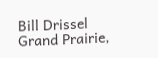Bill Drissel
Grand Prairie,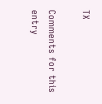TX

Comments for this entry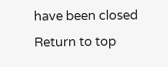have been closed
Return to top